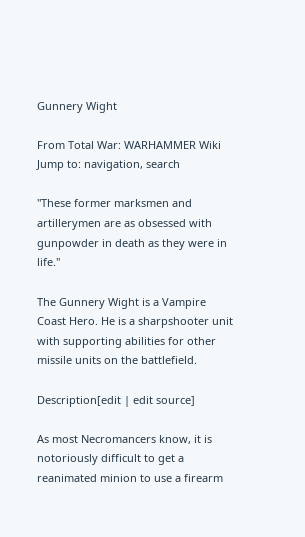Gunnery Wight

From Total War: WARHAMMER Wiki
Jump to: navigation, search

"These former marksmen and artillerymen are as obsessed with gunpowder in death as they were in life."

The Gunnery Wight is a Vampire Coast Hero. He is a sharpshooter unit with supporting abilities for other missile units on the battlefield.

Description[edit | edit source]

As most Necromancers know, it is notoriously difficult to get a reanimated minion to use a firearm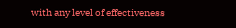with any level of effectiveness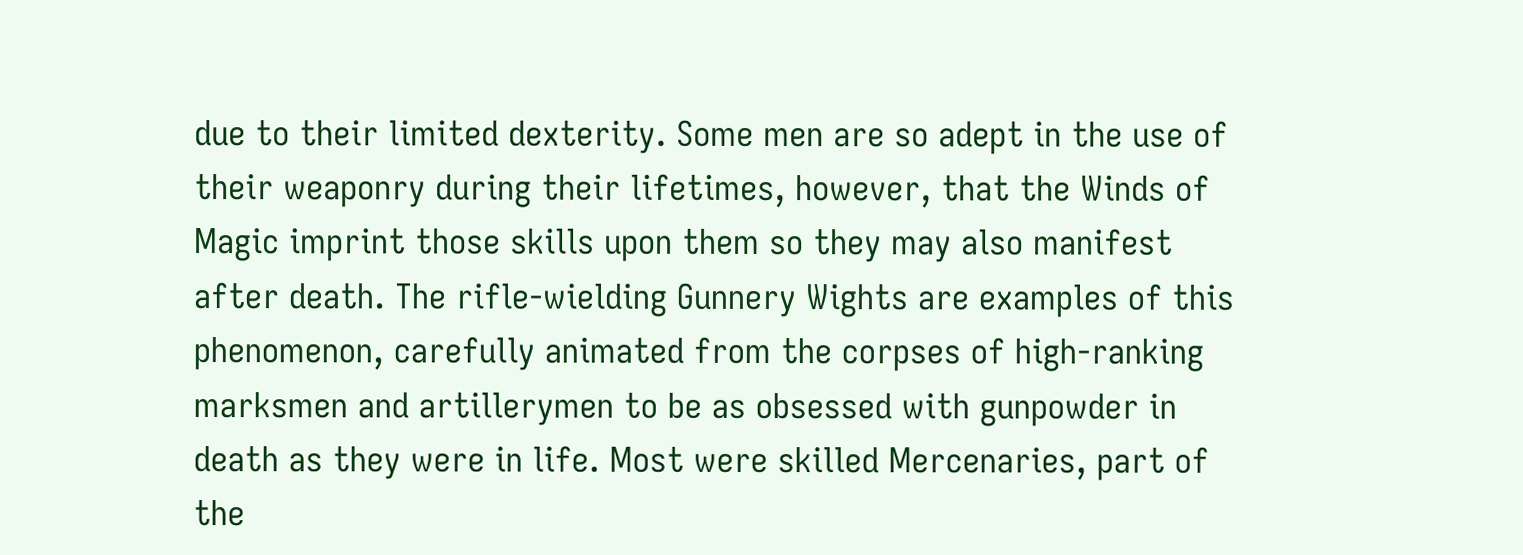due to their limited dexterity. Some men are so adept in the use of their weaponry during their lifetimes, however, that the Winds of Magic imprint those skills upon them so they may also manifest after death. The rifle-wielding Gunnery Wights are examples of this phenomenon, carefully animated from the corpses of high-ranking marksmen and artillerymen to be as obsessed with gunpowder in death as they were in life. Most were skilled Mercenaries, part of the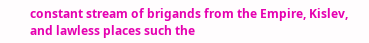constant stream of brigands from the Empire, Kislev, and lawless places such the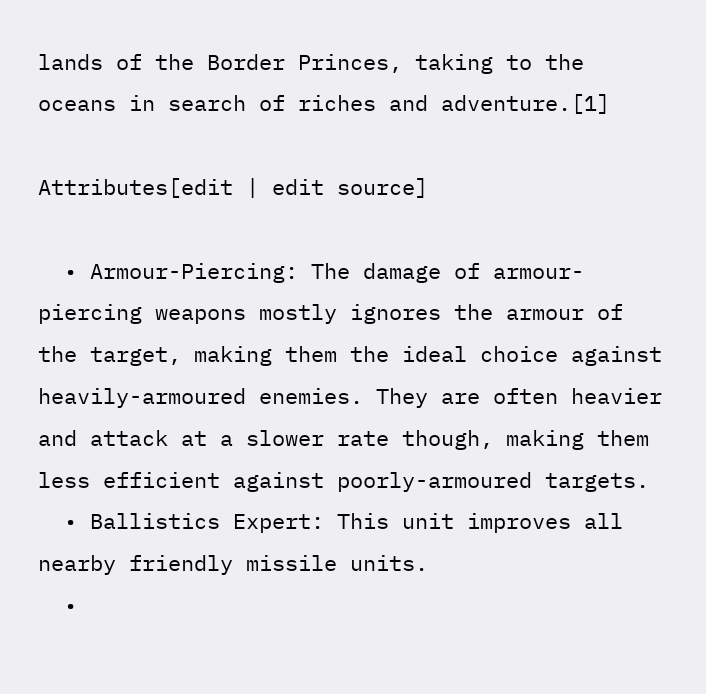lands of the Border Princes, taking to the oceans in search of riches and adventure.[1]

Attributes[edit | edit source]

  • Armour-Piercing: The damage of armour-piercing weapons mostly ignores the armour of the target, making them the ideal choice against heavily-armoured enemies. They are often heavier and attack at a slower rate though, making them less efficient against poorly-armoured targets.
  • Ballistics Expert: This unit improves all nearby friendly missile units.
  •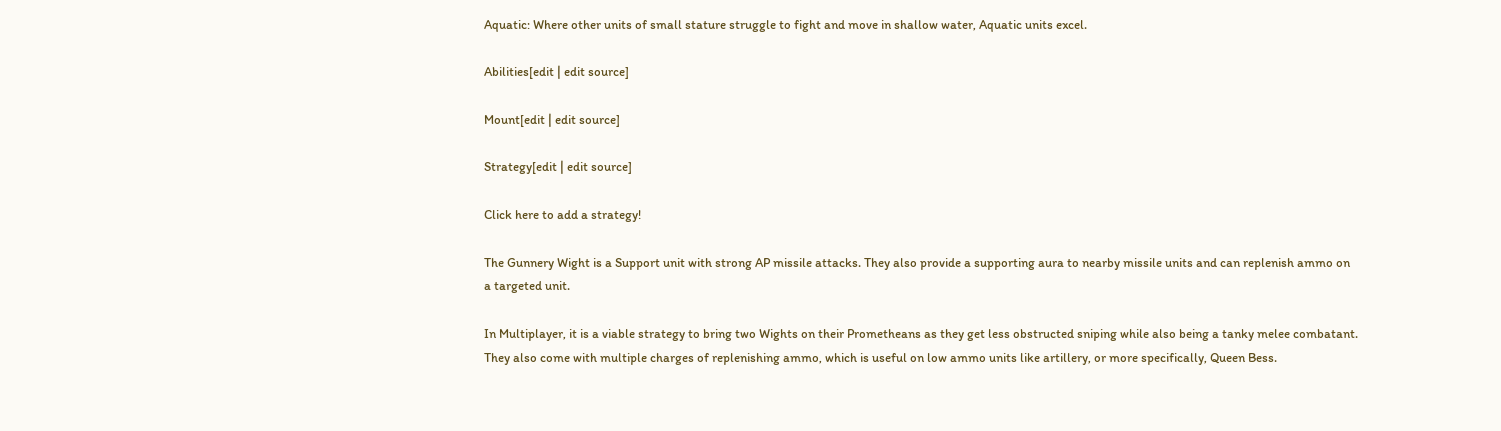Aquatic: Where other units of small stature struggle to fight and move in shallow water, Aquatic units excel.

Abilities[edit | edit source]

Mount[edit | edit source]

Strategy[edit | edit source]

Click here to add a strategy!

The Gunnery Wight is a Support unit with strong AP missile attacks. They also provide a supporting aura to nearby missile units and can replenish ammo on a targeted unit.

In Multiplayer, it is a viable strategy to bring two Wights on their Prometheans as they get less obstructed sniping while also being a tanky melee combatant. They also come with multiple charges of replenishing ammo, which is useful on low ammo units like artillery, or more specifically, Queen Bess.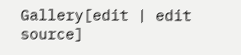Gallery[edit | edit source]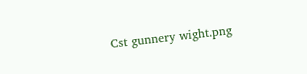Cst gunnery wight.png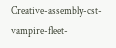Creative-assembly-cst-vampire-fleet-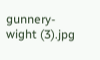gunnery-wight (3).jpg